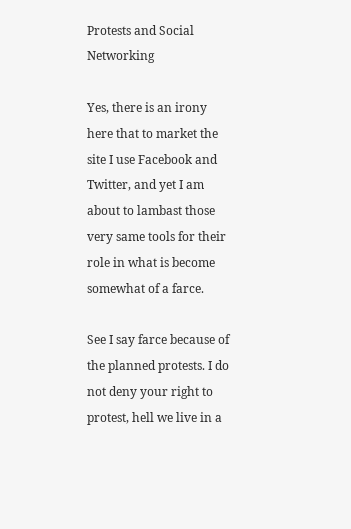Protests and Social Networking

Yes, there is an irony here that to market the site I use Facebook and Twitter, and yet I am about to lambast those very same tools for their role in what is become somewhat of a farce.

See I say farce because of the planned protests. I do not deny your right to protest, hell we live in a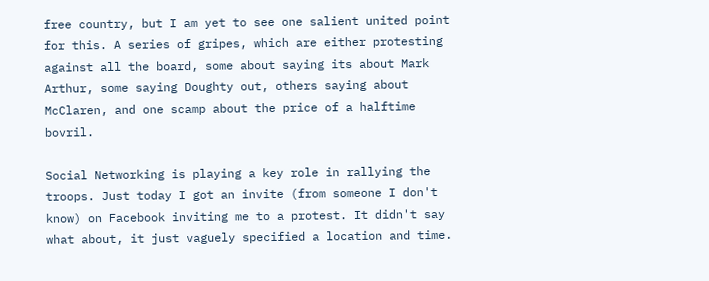free country, but I am yet to see one salient united point for this. A series of gripes, which are either protesting against all the board, some about saying its about Mark Arthur, some saying Doughty out, others saying about McClaren, and one scamp about the price of a halftime bovril.

Social Networking is playing a key role in rallying the troops. Just today I got an invite (from someone I don't know) on Facebook inviting me to a protest. It didn't say what about, it just vaguely specified a location and time.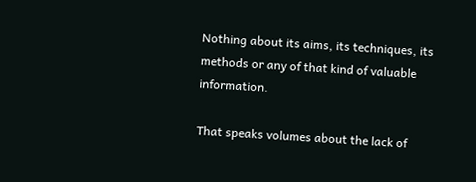Nothing about its aims, its techniques, its methods or any of that kind of valuable information.

That speaks volumes about the lack of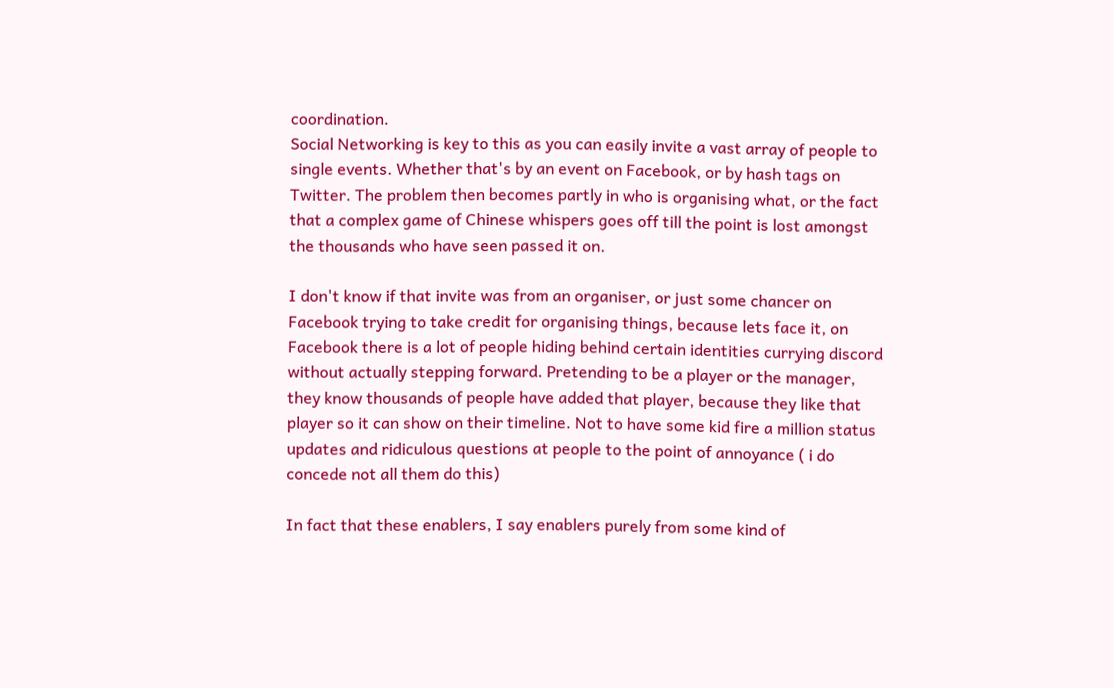coordination.
Social Networking is key to this as you can easily invite a vast array of people to single events. Whether that's by an event on Facebook, or by hash tags on Twitter. The problem then becomes partly in who is organising what, or the fact that a complex game of Chinese whispers goes off till the point is lost amongst the thousands who have seen passed it on.

I don't know if that invite was from an organiser, or just some chancer on Facebook trying to take credit for organising things, because lets face it, on Facebook there is a lot of people hiding behind certain identities currying discord without actually stepping forward. Pretending to be a player or the manager, they know thousands of people have added that player, because they like that player so it can show on their timeline. Not to have some kid fire a million status updates and ridiculous questions at people to the point of annoyance ( i do concede not all them do this)

In fact that these enablers, I say enablers purely from some kind of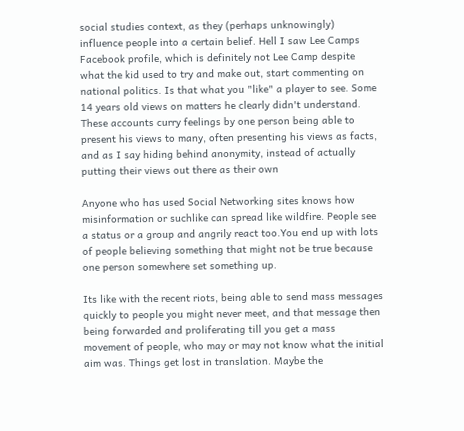social studies context, as they (perhaps unknowingly) influence people into a certain belief. Hell I saw Lee Camps Facebook profile, which is definitely not Lee Camp despite what the kid used to try and make out, start commenting on national politics. Is that what you "like" a player to see. Some 14 years old views on matters he clearly didn't understand. These accounts curry feelings by one person being able to present his views to many, often presenting his views as facts, and as I say hiding behind anonymity, instead of actually putting their views out there as their own

Anyone who has used Social Networking sites knows how misinformation or suchlike can spread like wildfire. People see a status or a group and angrily react too.You end up with lots of people believing something that might not be true because one person somewhere set something up.

Its like with the recent riots, being able to send mass messages quickly to people you might never meet, and that message then being forwarded and proliferating till you get a mass movement of people, who may or may not know what the initial aim was. Things get lost in translation. Maybe the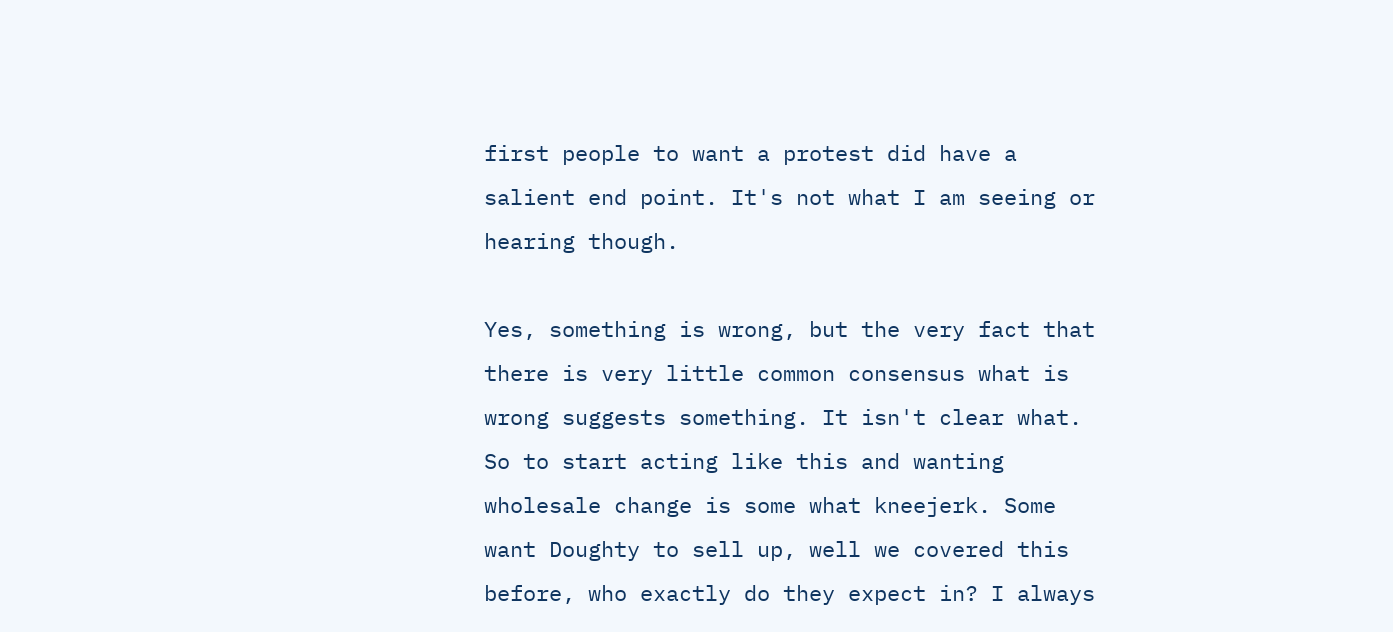first people to want a protest did have a salient end point. It's not what I am seeing or hearing though.

Yes, something is wrong, but the very fact that there is very little common consensus what is wrong suggests something. It isn't clear what. So to start acting like this and wanting wholesale change is some what kneejerk. Some want Doughty to sell up, well we covered this before, who exactly do they expect in? I always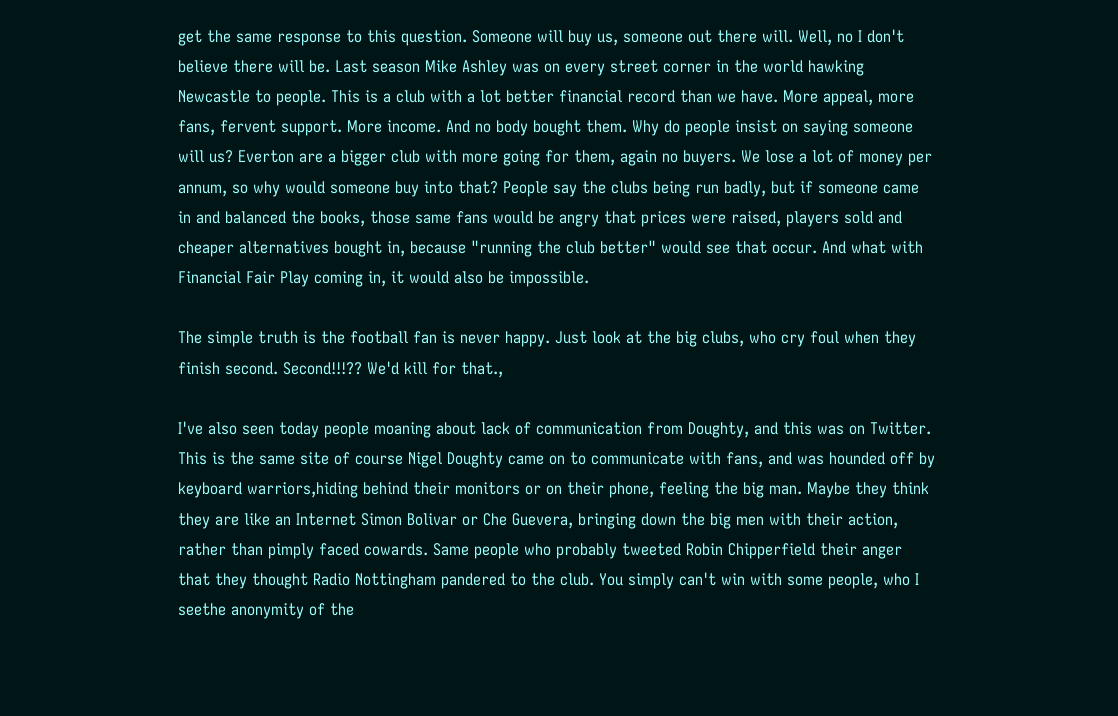get the same response to this question. Someone will buy us, someone out there will. Well, no I don't believe there will be. Last season Mike Ashley was on every street corner in the world hawking Newcastle to people. This is a club with a lot better financial record than we have. More appeal, more fans, fervent support. More income. And no body bought them. Why do people insist on saying someone will us? Everton are a bigger club with more going for them, again no buyers. We lose a lot of money per annum, so why would someone buy into that? People say the clubs being run badly, but if someone came in and balanced the books, those same fans would be angry that prices were raised, players sold and cheaper alternatives bought in, because "running the club better" would see that occur. And what with Financial Fair Play coming in, it would also be impossible.

The simple truth is the football fan is never happy. Just look at the big clubs, who cry foul when they finish second. Second!!!?? We'd kill for that.,

I've also seen today people moaning about lack of communication from Doughty, and this was on Twitter. This is the same site of course Nigel Doughty came on to communicate with fans, and was hounded off by keyboard warriors,hiding behind their monitors or on their phone, feeling the big man. Maybe they think they are like an Internet Simon Bolivar or Che Guevera, bringing down the big men with their action, rather than pimply faced cowards. Same people who probably tweeted Robin Chipperfield their anger that they thought Radio Nottingham pandered to the club. You simply can't win with some people, who I seethe anonymity of the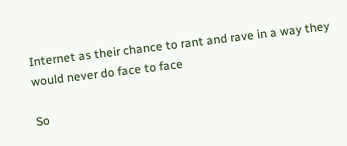Internet as their chance to rant and rave in a way they would never do face to face

So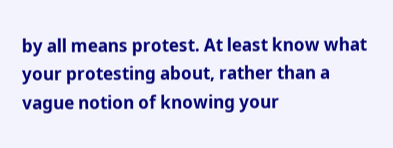by all means protest. At least know what your protesting about, rather than a vague notion of knowing your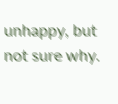unhappy, but not sure why.